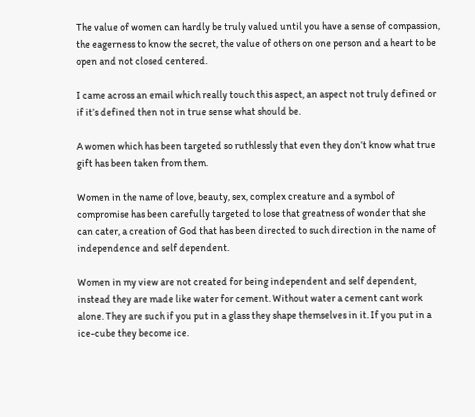The value of women can hardly be truly valued until you have a sense of compassion, the eagerness to know the secret, the value of others on one person and a heart to be open and not closed centered.

I came across an email which really touch this aspect, an aspect not truly defined or if it’s defined then not in true sense what should be.

A women which has been targeted so ruthlessly that even they don’t know what true gift has been taken from them.

Women in the name of love, beauty, sex, complex creature and a symbol of compromise has been carefully targeted to lose that greatness of wonder that she can cater, a creation of God that has been directed to such direction in the name of independence and self dependent.

Women in my view are not created for being independent and self dependent, instead they are made like water for cement. Without water a cement cant work alone. They are such if you put in a glass they shape themselves in it. If you put in a ice-cube they become ice.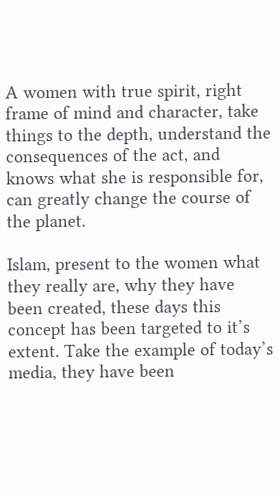A women with true spirit, right frame of mind and character, take things to the depth, understand the consequences of the act, and knows what she is responsible for, can greatly change the course of the planet.

Islam, present to the women what they really are, why they have been created, these days this concept has been targeted to it’s extent. Take the example of today’s media, they have been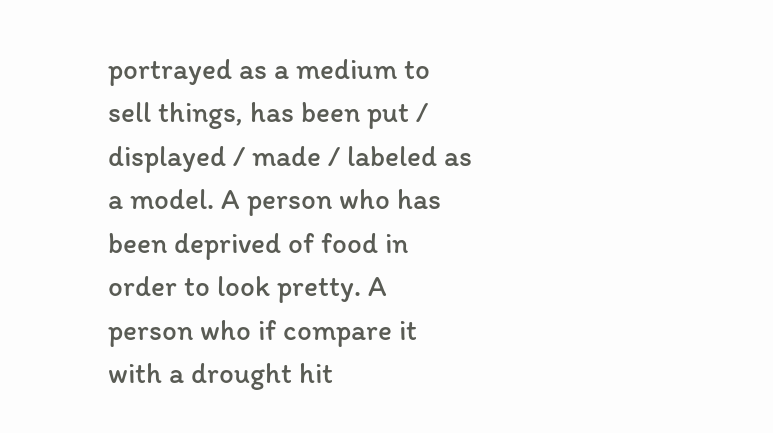portrayed as a medium to sell things, has been put / displayed / made / labeled as a model. A person who has been deprived of food in order to look pretty. A person who if compare it with a drought hit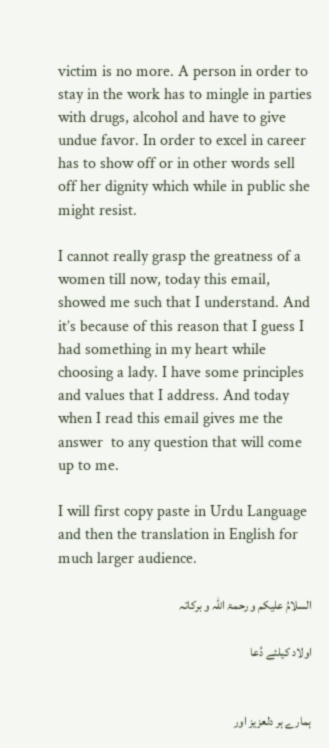victim is no more. A person in order to stay in the work has to mingle in parties with drugs, alcohol and have to give undue favor. In order to excel in career has to show off or in other words sell off her dignity which while in public she might resist.

I cannot really grasp the greatness of a women till now, today this email, showed me such that I understand. And it’s because of this reason that I guess I had something in my heart while choosing a lady. I have some principles and values that I address. And today when I read this email gives me the answer  to any question that will come up to me.

I will first copy paste in Urdu Language and then the translation in English for much larger audience.

السلامُ علیکم و رحمۃ اللہ و برکاتہ

اولاد کیلئے دُعا


ہمارے ہر دلعزیز اور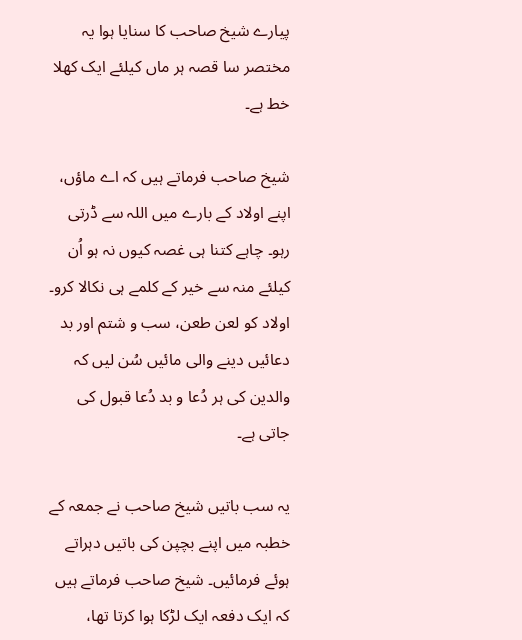پیارے شیخ صاحب کا سنایا ہوا یہ مختصر سا قصہ ہر ماں کیلئے ایک کھلا خط ہے۔

شیخ صاحب فرماتے ہیں کہ اے ماؤں، اپنے اولاد کے بارے میں اللہ سے ڈرتی رہو۔ چاہے کتنا ہی غصہ کیوں نہ ہو اُن کیلئے منہ سے خیر کے کلمے ہی نکالا کرو۔ اولاد کو لعن طعن، سب و شتم اور بد دعائیں دینے والی مائیں سُن لیں کہ والدین کی ہر دُعا و بد دُعا قبول کی جاتی ہے۔

یہ سب باتیں شیخ صاحب نے جمعہ کے خطبہ میں اپنے بچپن کی باتیں دہراتے ہوئے فرمائیں۔ شیخ صاحب فرماتے ہیں کہ ایک دفعہ ایک لڑکا ہوا کرتا تھا،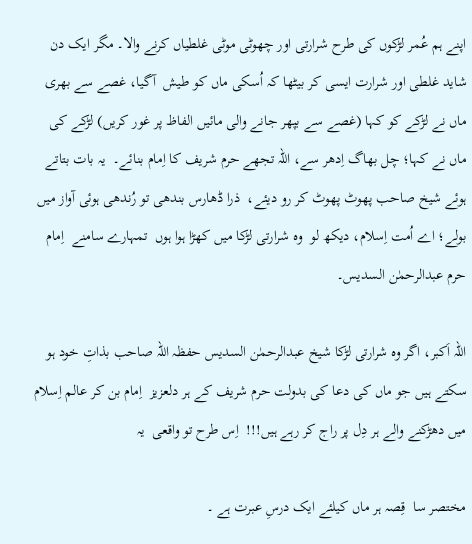اپنے ہم عُمر لڑکوں کی طرح شرارتی اور چھوٹی موٹی غلطیاں کرنے والا۔ مگر ایک دن شاید غلطی اور شرارت ایسی کر بیٹھا کہ اُسکی ماں کو طیش  آگیا، غصے سے بھری ماں نے لڑکے کو کہا (غصے سے بپھر جانے والی مائیں الفاظ پر غور کریں) لڑکے کی ماں نے کہا؛ چل بھاگ اِدھر سے، اللہ تجھے حرم شریف کا اِمام بنائے۔  یہ بات بتاتے ہوئے شیخ صاحب پھوٹ پھوٹ کر رو دیئے،  ذرا ڈھارس بندھی تو رُندھی ہوئی آواز میں بولے؛ اے اُمت اِسلام، دیکھ لو  وہ شرارتی لڑکا میں کھڑا ہوا ہوں  تمہارے سامنے  اِمام حرم عبدالرحمٰن السدیس۔

اللہ اَکبر، اگر وہ شرارتی لڑکا شیخ عبدالرحمٰن السدیس حفظہ اللہ صاحب بذاتِ خود ہو سکتے ہیں جو ماں کی دعا کی بدولت حرم شریف کے ہر دلعزیز  اِمام بن کر عالم اِسلام میں دھڑکنے والے ہر دِل پر راج کر رہے ہیں!!!  اِس طرح تو واقعی  یہ

مختصر سا  قِصہ ہر ماں کیلئے ایک درسِ عبرت ہے ۔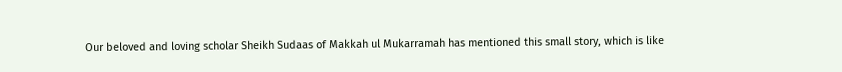Our beloved and loving scholar Sheikh Sudaas of Makkah ul Mukarramah has mentioned this small story, which is like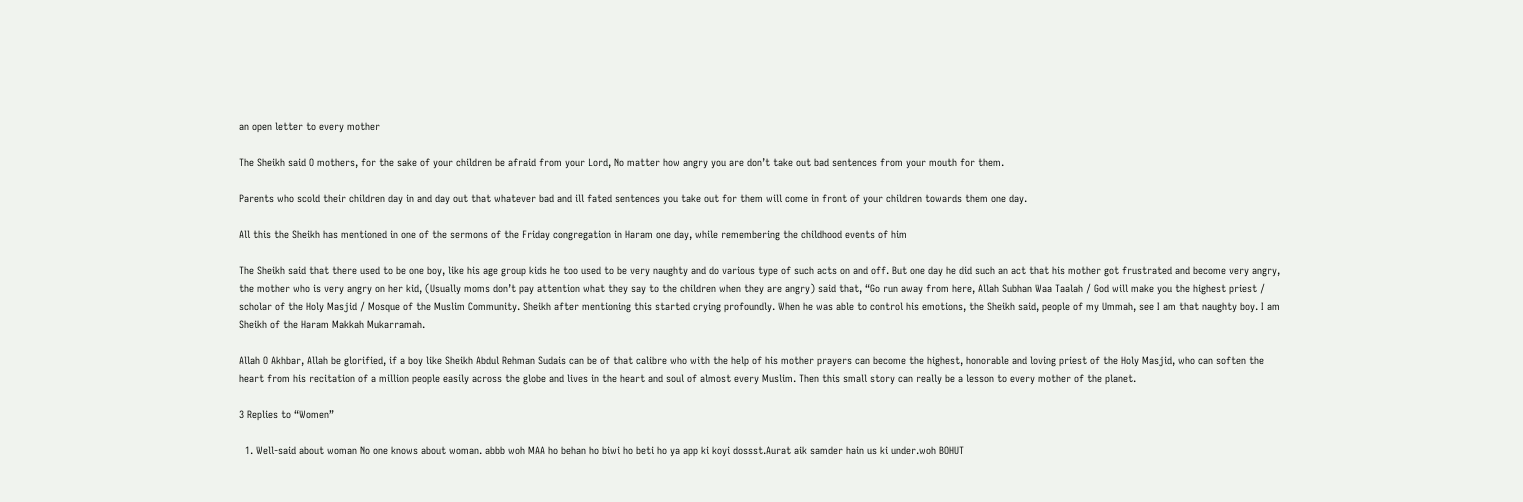an open letter to every mother

The Sheikh said O mothers, for the sake of your children be afraid from your Lord, No matter how angry you are don’t take out bad sentences from your mouth for them.

Parents who scold their children day in and day out that whatever bad and ill fated sentences you take out for them will come in front of your children towards them one day.

All this the Sheikh has mentioned in one of the sermons of the Friday congregation in Haram one day, while remembering the childhood events of him

The Sheikh said that there used to be one boy, like his age group kids he too used to be very naughty and do various type of such acts on and off. But one day he did such an act that his mother got frustrated and become very angry, the mother who is very angry on her kid, (Usually moms don’t pay attention what they say to the children when they are angry) said that, “Go run away from here, Allah Subhan Waa Taalah / God will make you the highest priest / scholar of the Holy Masjid / Mosque of the Muslim Community. Sheikh after mentioning this started crying profoundly. When he was able to control his emotions, the Sheikh said, people of my Ummah, see I am that naughty boy. I am Sheikh of the Haram Makkah Mukarramah.

Allah O Akhbar, Allah be glorified, if a boy like Sheikh Abdul Rehman Sudais can be of that calibre who with the help of his mother prayers can become the highest, honorable and loving priest of the Holy Masjid, who can soften the heart from his recitation of a million people easily across the globe and lives in the heart and soul of almost every Muslim. Then this small story can really be a lesson to every mother of the planet.

3 Replies to “Women”

  1. Well-said about woman No one knows about woman. abbb woh MAA ho behan ho biwi ho beti ho ya app ki koyi dossst.Aurat aik samder hain us ki under.woh BOHUT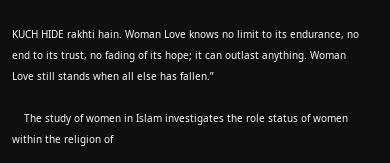KUCH HIDE rakhti hain. Woman Love knows no limit to its endurance, no end to its trust, no fading of its hope; it can outlast anything. Woman Love still stands when all else has fallen.”

    The study of women in Islam investigates the role status of women within the religion of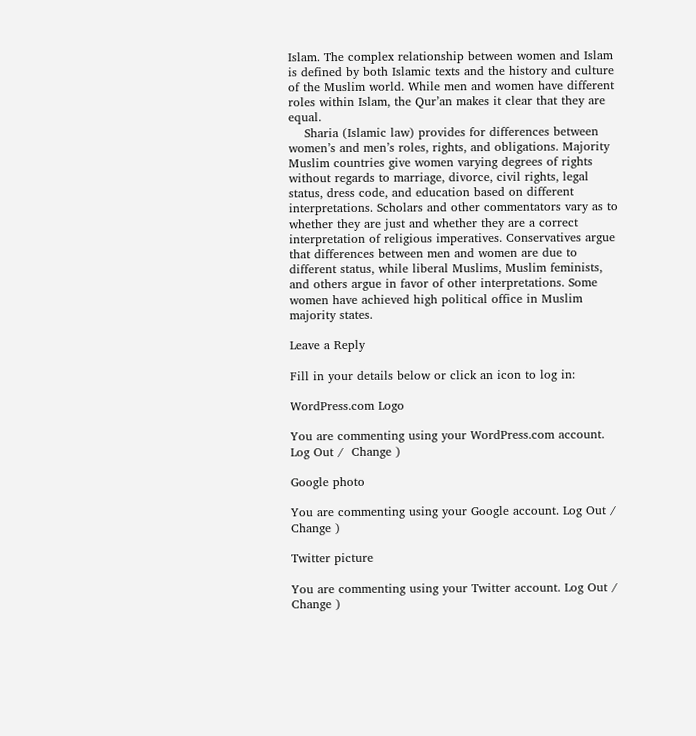Islam. The complex relationship between women and Islam is defined by both Islamic texts and the history and culture of the Muslim world. While men and women have different roles within Islam, the Qur’an makes it clear that they are equal.
    Sharia (Islamic law) provides for differences between women’s and men’s roles, rights, and obligations. Majority Muslim countries give women varying degrees of rights without regards to marriage, divorce, civil rights, legal status, dress code, and education based on different interpretations. Scholars and other commentators vary as to whether they are just and whether they are a correct interpretation of religious imperatives. Conservatives argue that differences between men and women are due to different status, while liberal Muslims, Muslim feminists, and others argue in favor of other interpretations. Some women have achieved high political office in Muslim majority states.

Leave a Reply

Fill in your details below or click an icon to log in:

WordPress.com Logo

You are commenting using your WordPress.com account. Log Out /  Change )

Google photo

You are commenting using your Google account. Log Out /  Change )

Twitter picture

You are commenting using your Twitter account. Log Out /  Change )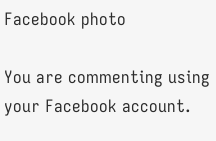Facebook photo

You are commenting using your Facebook account.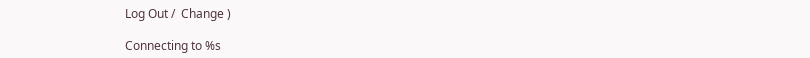Log Out /  Change )

Connecting to %s